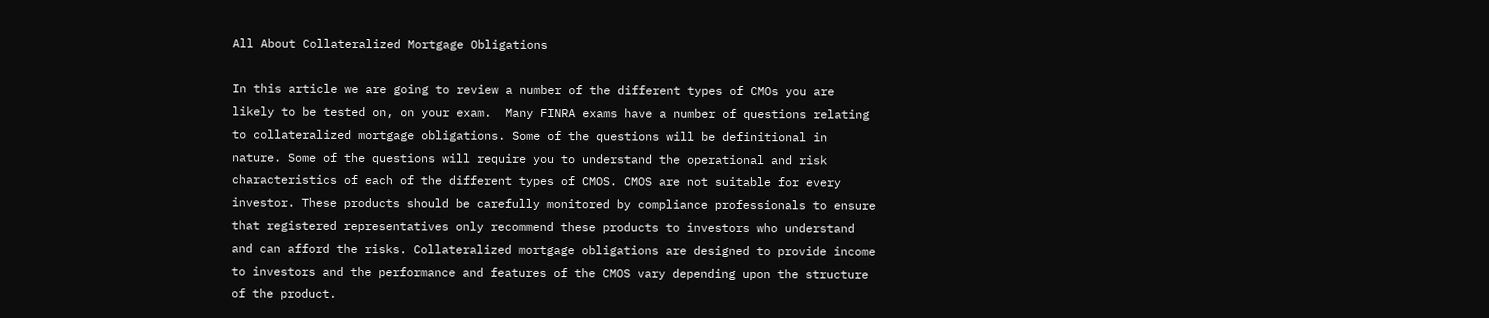All About Collateralized Mortgage Obligations

In this article we are going to review a number of the different types of CMOs you are likely to be tested on, on your exam.  Many FINRA exams have a number of questions relating to collateralized mortgage obligations. Some of the questions will be definitional in nature. Some of the questions will require you to understand the operational and risk characteristics of each of the different types of CMOS. CMOS are not suitable for every investor. These products should be carefully monitored by compliance professionals to ensure that registered representatives only recommend these products to investors who understand and can afford the risks. Collateralized mortgage obligations are designed to provide income to investors and the performance and features of the CMOS vary depending upon the structure of the product.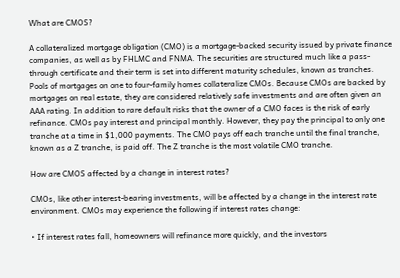What are CMOS?

A collateralized mortgage obligation (CMO) is a mortgage-backed security issued by private finance companies, as well as by FHLMC and FNMA. The securities are structured much like a pass-through certificate and their term is set into different maturity schedules, known as tranches. Pools of mortgages on one to four-family homes collateralize CMOs. Because CMOs are backed by mortgages on real estate, they are considered relatively safe investments and are often given an AAA rating. In addition to rare default risks that the owner of a CMO faces is the risk of early refinance. CMOs pay interest and principal monthly. However, they pay the principal to only one tranche at a time in $1,000 payments. The CMO pays off each tranche until the final tranche, known as a Z tranche, is paid off. The Z tranche is the most volatile CMO tranche.

How are CMOS affected by a change in interest rates?

CMOs, like other interest-bearing investments, will be affected by a change in the interest rate environment. CMOs may experience the following if interest rates change:

• If interest rates fall, homeowners will refinance more quickly, and the investors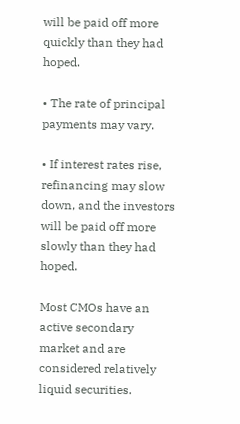will be paid off more quickly than they had hoped.

• The rate of principal payments may vary.

• If interest rates rise, refinancing may slow down, and the investors will be paid off more slowly than they had hoped.

Most CMOs have an active secondary market and are considered relatively liquid securities.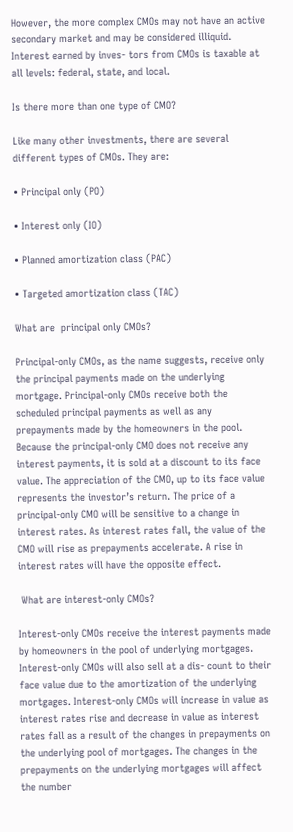However, the more complex CMOs may not have an active secondary market and may be considered illiquid. Interest earned by inves- tors from CMOs is taxable at all levels: federal, state, and local.

Is there more than one type of CMO?

Like many other investments, there are several different types of CMOs. They are:

• Principal only (PO)

• Interest only (IO)

• Planned amortization class (PAC)

• Targeted amortization class (TAC)

What are  principal only CMOs?

Principal-only CMOs, as the name suggests, receive only the principal payments made on the underlying mortgage. Principal-only CMOs receive both the scheduled principal payments as well as any prepayments made by the homeowners in the pool. Because the principal-only CMO does not receive any interest payments, it is sold at a discount to its face value. The appreciation of the CMO, up to its face value represents the investor’s return. The price of a principal-only CMO will be sensitive to a change in interest rates. As interest rates fall, the value of the CMO will rise as prepayments accelerate. A rise in interest rates will have the opposite effect.

 What are interest-only CMOs?

Interest-only CMOs receive the interest payments made by homeowners in the pool of underlying mortgages. Interest-only CMOs will also sell at a dis- count to their face value due to the amortization of the underlying mortgages. Interest-only CMOs will increase in value as interest rates rise and decrease in value as interest rates fall as a result of the changes in prepayments on the underlying pool of mortgages. The changes in the prepayments on the underlying mortgages will affect the number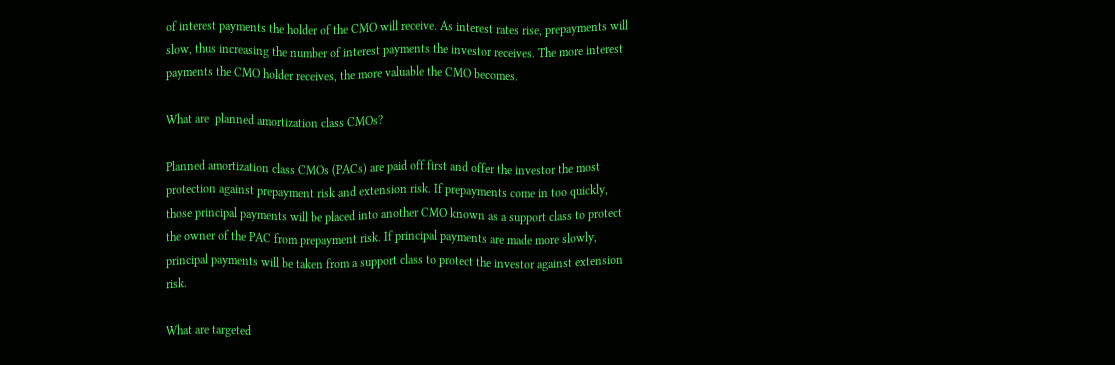of interest payments the holder of the CMO will receive. As interest rates rise, prepayments will slow, thus increasing the number of interest payments the investor receives. The more interest payments the CMO holder receives, the more valuable the CMO becomes.

What are  planned amortization class CMOs?

Planned amortization class CMOs (PACs) are paid off first and offer the investor the most protection against prepayment risk and extension risk. If prepayments come in too quickly, those principal payments will be placed into another CMO known as a support class to protect the owner of the PAC from prepayment risk. If principal payments are made more slowly, principal payments will be taken from a support class to protect the investor against extension risk.

What are targeted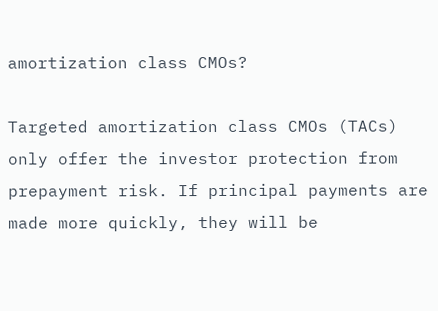amortization class CMOs?

Targeted amortization class CMOs (TACs) only offer the investor protection from prepayment risk. If principal payments are made more quickly, they will be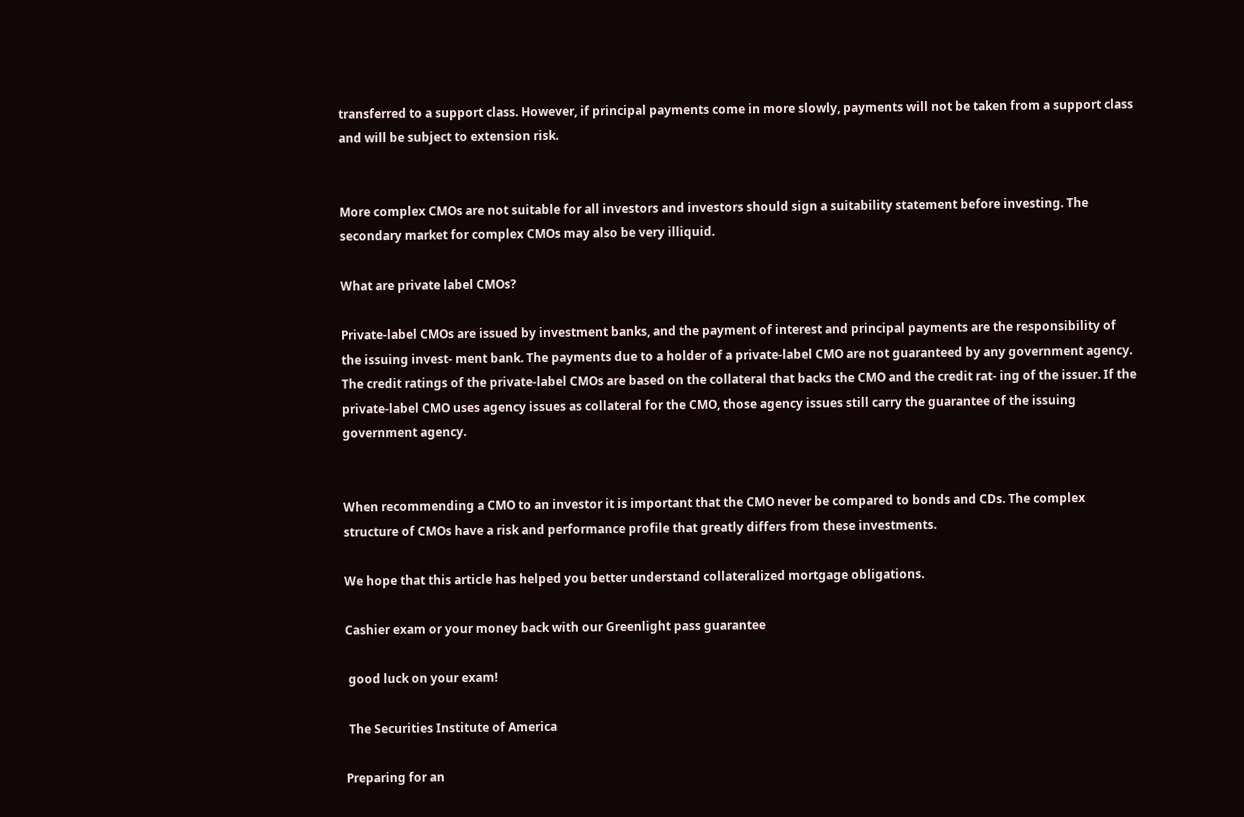transferred to a support class. However, if principal payments come in more slowly, payments will not be taken from a support class and will be subject to extension risk.


More complex CMOs are not suitable for all investors and investors should sign a suitability statement before investing. The secondary market for complex CMOs may also be very illiquid.

What are private label CMOs?

Private-label CMOs are issued by investment banks, and the payment of interest and principal payments are the responsibility of the issuing invest- ment bank. The payments due to a holder of a private-label CMO are not guaranteed by any government agency. The credit ratings of the private-label CMOs are based on the collateral that backs the CMO and the credit rat- ing of the issuer. If the private-label CMO uses agency issues as collateral for the CMO, those agency issues still carry the guarantee of the issuing government agency.


When recommending a CMO to an investor it is important that the CMO never be compared to bonds and CDs. The complex structure of CMOs have a risk and performance profile that greatly differs from these investments.

We hope that this article has helped you better understand collateralized mortgage obligations.

Cashier exam or your money back with our Greenlight pass guarantee

 good luck on your exam!

 The Securities Institute of America

Preparing for an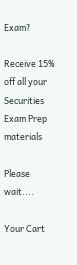Exam?

Receive 15% off all your Securities Exam Prep materials

Please wait....

Your Cart